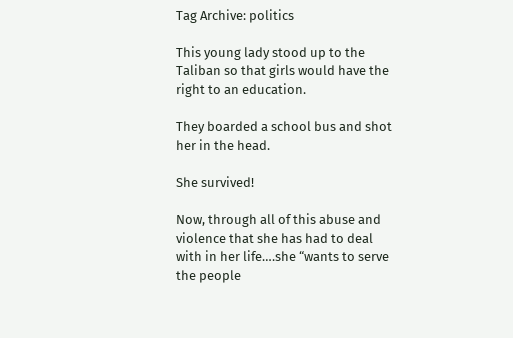Tag Archive: politics

This young lady stood up to the Taliban so that girls would have the right to an education.

They boarded a school bus and shot her in the head.

She survived!

Now, through all of this abuse and violence that she has had to deal with in her life….she “wants to serve the people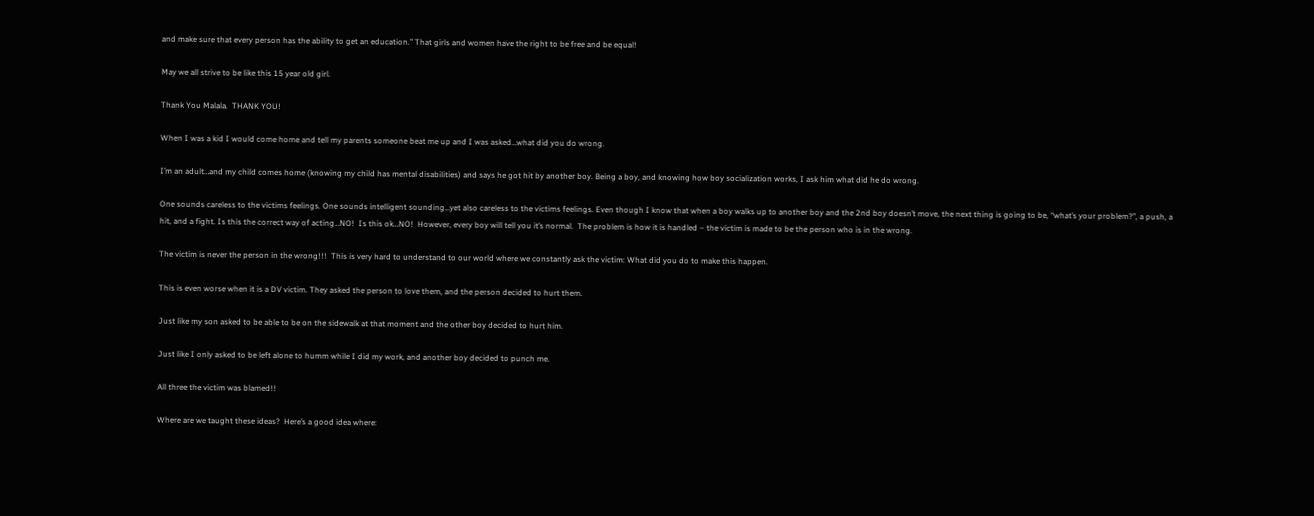and make sure that every person has the ability to get an education.” That girls and women have the right to be free and be equal!

May we all strive to be like this 15 year old girl.

Thank You Malala.  THANK YOU!

When I was a kid I would come home and tell my parents someone beat me up and I was asked…what did you do wrong.

I’m an adult…and my child comes home (knowing my child has mental disabilities) and says he got hit by another boy. Being a boy, and knowing how boy socialization works, I ask him what did he do wrong.

One sounds careless to the victims feelings. One sounds intelligent sounding…yet also careless to the victims feelings. Even though I know that when a boy walks up to another boy and the 2nd boy doesn’t move, the next thing is going to be, “what’s your problem?”, a push, a hit, and a fight. Is this the correct way of acting…NO!  Is this ok…NO!  However, every boy will tell you it’s normal.  The problem is how it is handled – the victim is made to be the person who is in the wrong.

The victim is never the person in the wrong!!!  This is very hard to understand to our world where we constantly ask the victim: What did you do to make this happen.

This is even worse when it is a DV victim. They asked the person to love them, and the person decided to hurt them.

Just like my son asked to be able to be on the sidewalk at that moment and the other boy decided to hurt him.

Just like I only asked to be left alone to humm while I did my work, and another boy decided to punch me.

All three the victim was blamed!!

Where are we taught these ideas?  Here’s a good idea where: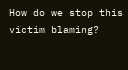How do we stop this victim blaming?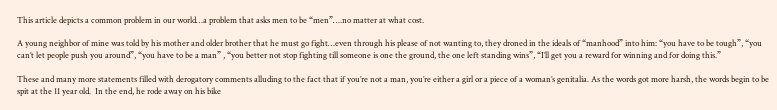This article depicts a common problem in our world…a problem that asks men to be “men”….no matter at what cost.

A young neighbor of mine was told by his mother and older brother that he must go fight…even through his please of not wanting to, they droned in the ideals of “manhood” into him: “you have to be tough”, “you can’t let people push you around”, “you have to be a man” , “you better not stop fighting till someone is one the ground, the one left standing wins”, “I’ll get you a reward for winning and for doing this.”

These and many more statements filled with derogatory comments alluding to the fact that if you’re not a man, you’re either a girl or a piece of a woman’s genitalia. As the words got more harsh, the words begin to be spit at the 11 year old.  In the end, he rode away on his bike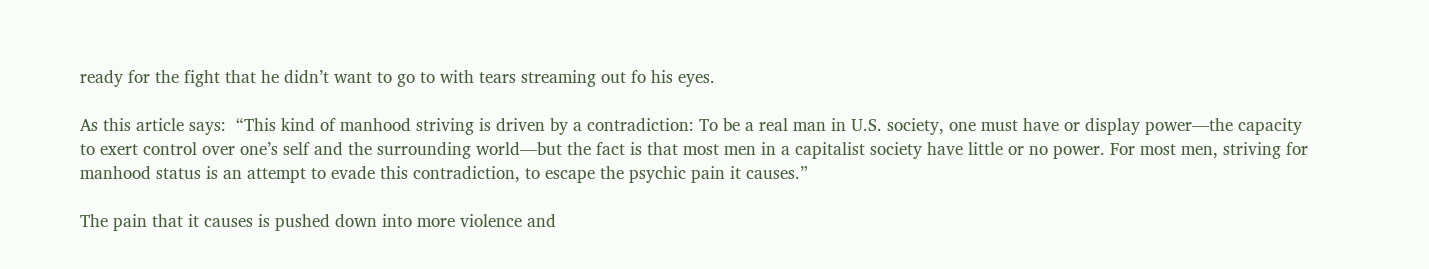ready for the fight that he didn’t want to go to with tears streaming out fo his eyes.

As this article says:  “This kind of manhood striving is driven by a contradiction: To be a real man in U.S. society, one must have or display power—the capacity to exert control over one’s self and the surrounding world—but the fact is that most men in a capitalist society have little or no power. For most men, striving for manhood status is an attempt to evade this contradiction, to escape the psychic pain it causes.”

The pain that it causes is pushed down into more violence and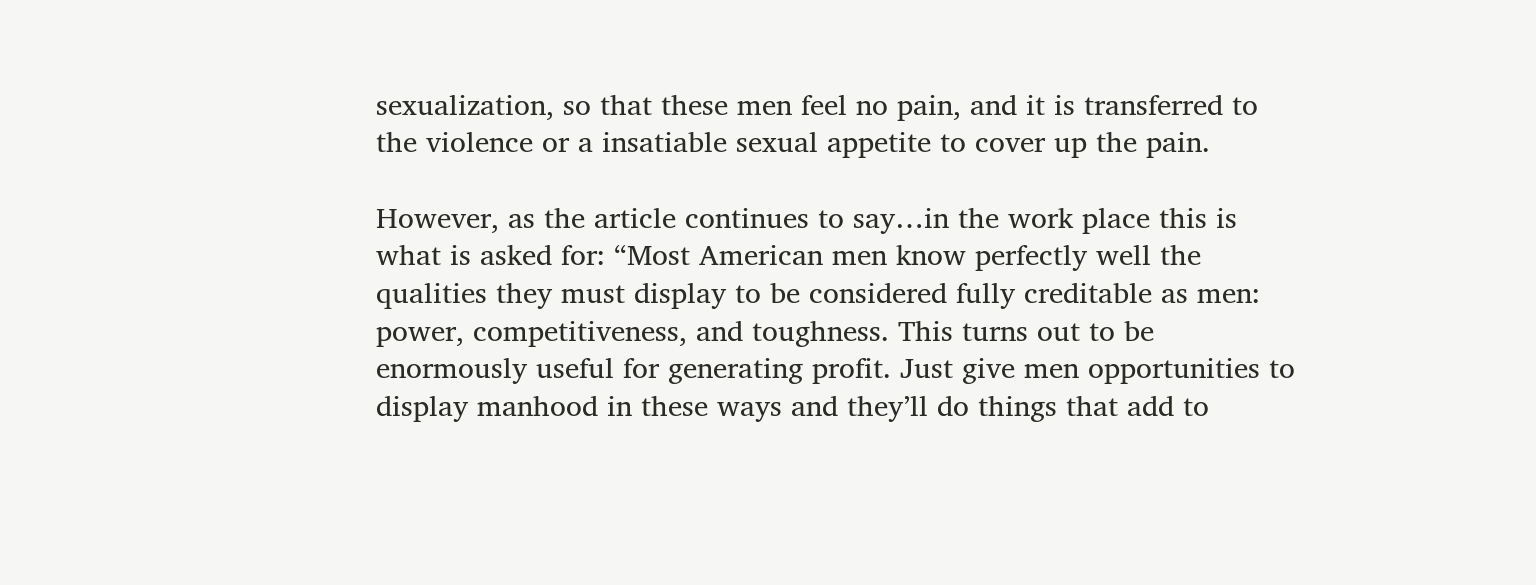sexualization, so that these men feel no pain, and it is transferred to the violence or a insatiable sexual appetite to cover up the pain.

However, as the article continues to say…in the work place this is what is asked for: “Most American men know perfectly well the qualities they must display to be considered fully creditable as men: power, competitiveness, and toughness. This turns out to be enormously useful for generating profit. Just give men opportunities to display manhood in these ways and they’ll do things that add to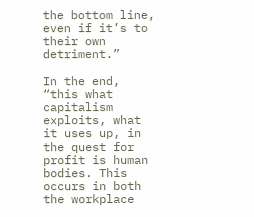the bottom line, even if it’s to their own detriment.”

In the end, “this what capitalism exploits, what it uses up, in the quest for profit is human bodies. This occurs in both the workplace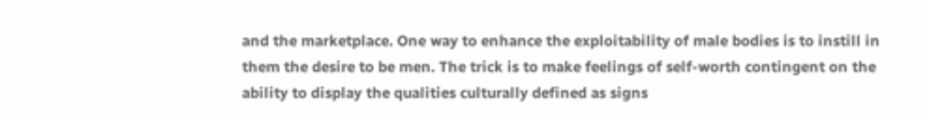and the marketplace. One way to enhance the exploitability of male bodies is to instill in them the desire to be men. The trick is to make feelings of self-worth contingent on the ability to display the qualities culturally defined as signs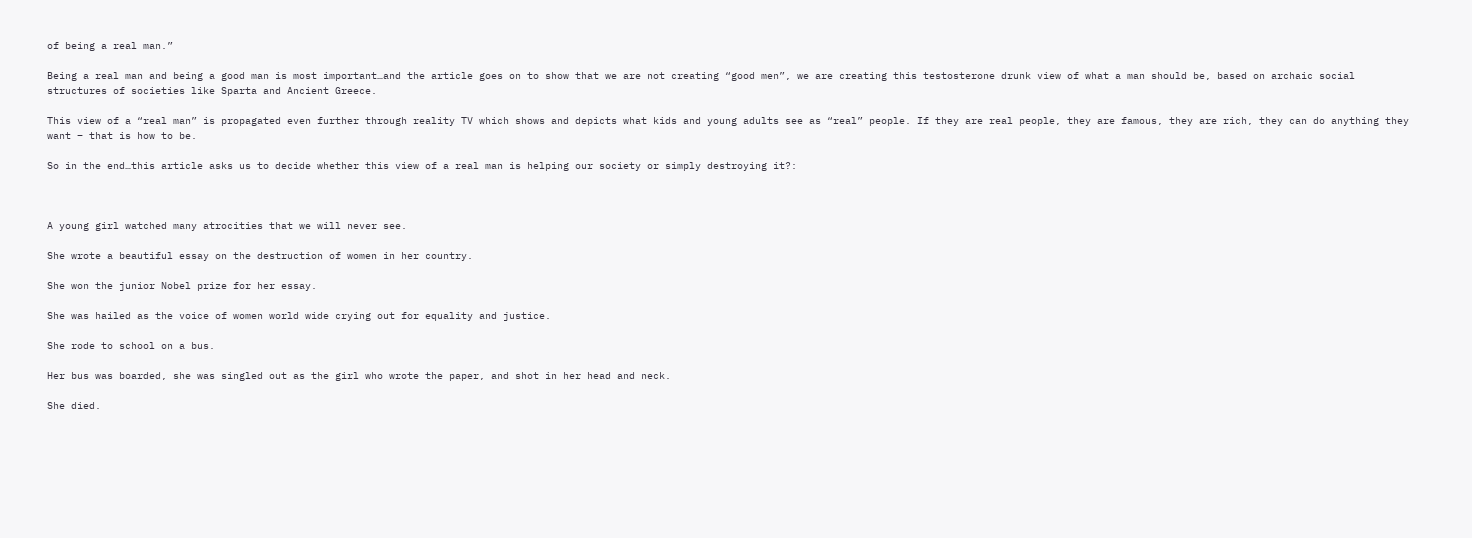of being a real man.”

Being a real man and being a good man is most important…and the article goes on to show that we are not creating “good men”, we are creating this testosterone drunk view of what a man should be, based on archaic social structures of societies like Sparta and Ancient Greece.

This view of a “real man” is propagated even further through reality TV which shows and depicts what kids and young adults see as “real” people. If they are real people, they are famous, they are rich, they can do anything they want – that is how to be.

So in the end…this article asks us to decide whether this view of a real man is helping our society or simply destroying it?:



A young girl watched many atrocities that we will never see.

She wrote a beautiful essay on the destruction of women in her country.

She won the junior Nobel prize for her essay.

She was hailed as the voice of women world wide crying out for equality and justice.

She rode to school on a bus.

Her bus was boarded, she was singled out as the girl who wrote the paper, and shot in her head and neck.

She died.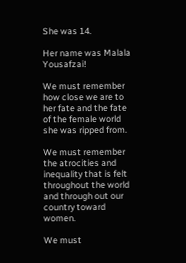She was 14.

Her name was Malala Yousafzai!

We must remember how close we are to her fate and the fate of the female world she was ripped from.

We must remember the atrocities and inequality that is felt throughout the world and through out our country toward women.

We must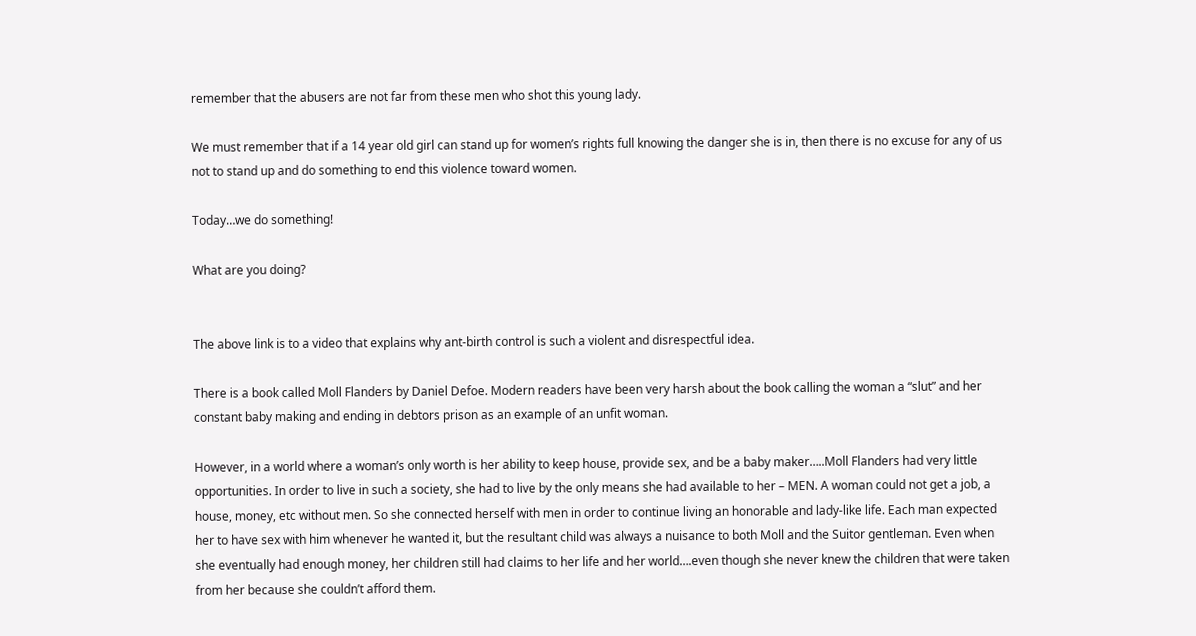remember that the abusers are not far from these men who shot this young lady.

We must remember that if a 14 year old girl can stand up for women’s rights full knowing the danger she is in, then there is no excuse for any of us not to stand up and do something to end this violence toward women.

Today…we do something!

What are you doing?


The above link is to a video that explains why ant-birth control is such a violent and disrespectful idea.

There is a book called Moll Flanders by Daniel Defoe. Modern readers have been very harsh about the book calling the woman a “slut” and her constant baby making and ending in debtors prison as an example of an unfit woman.

However, in a world where a woman’s only worth is her ability to keep house, provide sex, and be a baby maker…..Moll Flanders had very little opportunities. In order to live in such a society, she had to live by the only means she had available to her – MEN. A woman could not get a job, a house, money, etc without men. So she connected herself with men in order to continue living an honorable and lady-like life. Each man expected her to have sex with him whenever he wanted it, but the resultant child was always a nuisance to both Moll and the Suitor gentleman. Even when she eventually had enough money, her children still had claims to her life and her world….even though she never knew the children that were taken from her because she couldn’t afford them.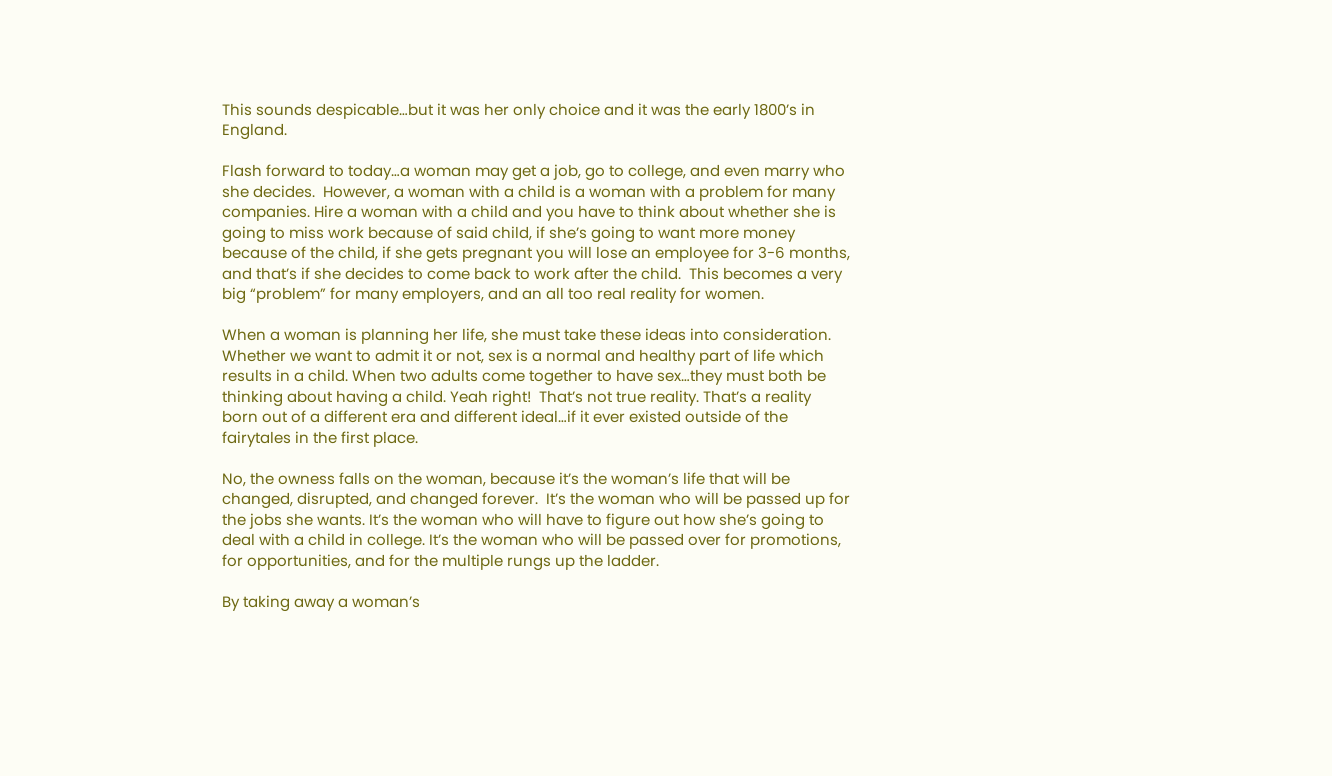This sounds despicable…but it was her only choice and it was the early 1800’s in England.

Flash forward to today…a woman may get a job, go to college, and even marry who she decides.  However, a woman with a child is a woman with a problem for many companies. Hire a woman with a child and you have to think about whether she is going to miss work because of said child, if she’s going to want more money because of the child, if she gets pregnant you will lose an employee for 3-6 months, and that’s if she decides to come back to work after the child.  This becomes a very big “problem” for many employers, and an all too real reality for women.

When a woman is planning her life, she must take these ideas into consideration. Whether we want to admit it or not, sex is a normal and healthy part of life which results in a child. When two adults come together to have sex…they must both be thinking about having a child. Yeah right!  That’s not true reality. That’s a reality born out of a different era and different ideal…if it ever existed outside of the fairytales in the first place.

No, the owness falls on the woman, because it’s the woman’s life that will be changed, disrupted, and changed forever.  It’s the woman who will be passed up for the jobs she wants. It’s the woman who will have to figure out how she’s going to deal with a child in college. It’s the woman who will be passed over for promotions, for opportunities, and for the multiple rungs up the ladder.

By taking away a woman’s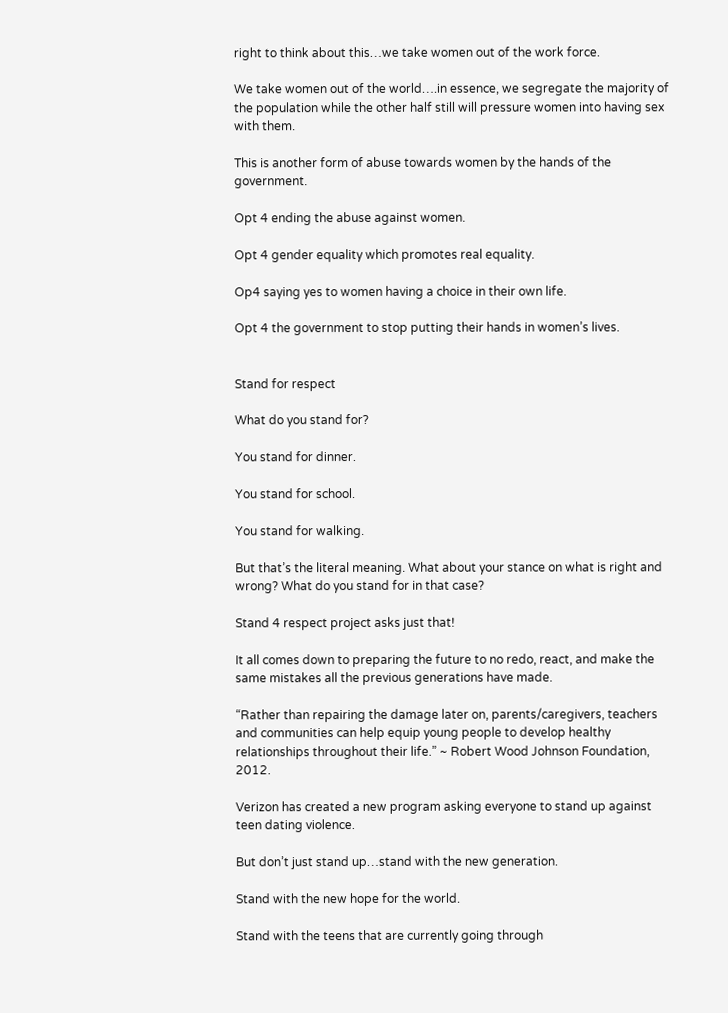right to think about this…we take women out of the work force.

We take women out of the world….in essence, we segregate the majority of the population while the other half still will pressure women into having sex with them.

This is another form of abuse towards women by the hands of the government.

Opt 4 ending the abuse against women.

Opt 4 gender equality which promotes real equality.

Op4 saying yes to women having a choice in their own life.

Opt 4 the government to stop putting their hands in women’s lives.


Stand for respect

What do you stand for?

You stand for dinner.

You stand for school.

You stand for walking.

But that’s the literal meaning. What about your stance on what is right and wrong? What do you stand for in that case?

Stand 4 respect project asks just that!

It all comes down to preparing the future to no redo, react, and make the same mistakes all the previous generations have made.

“Rather than repairing the damage later on, parents/caregivers, teachers and communities can help equip young people to develop healthy relationships throughout their life.” ~ Robert Wood Johnson Foundation, 2012.

Verizon has created a new program asking everyone to stand up against teen dating violence.

But don’t just stand up…stand with the new generation.

Stand with the new hope for the world.

Stand with the teens that are currently going through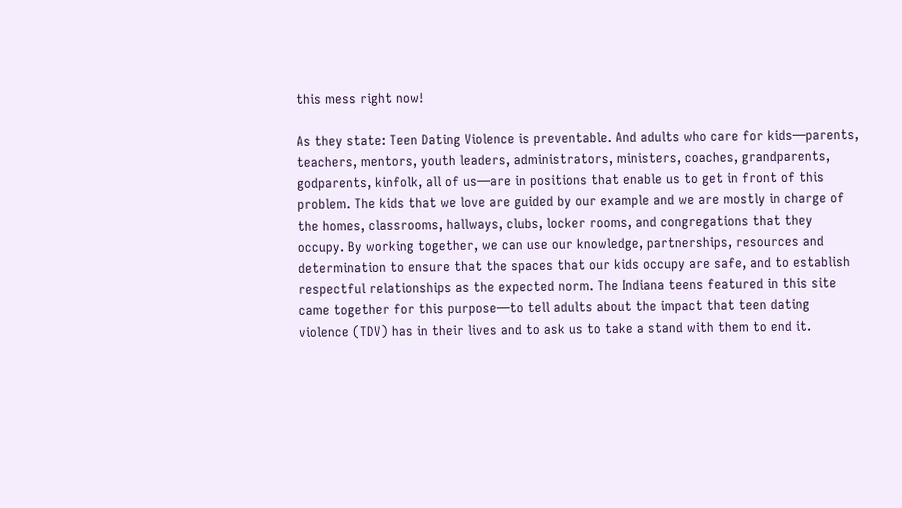this mess right now!

As they state: Teen Dating Violence is preventable. And adults who care for kids—parents, teachers, mentors, youth leaders, administrators, ministers, coaches, grandparents, godparents, kinfolk, all of us—are in positions that enable us to get in front of this problem. The kids that we love are guided by our example and we are mostly in charge of the homes, classrooms, hallways, clubs, locker rooms, and congregations that they occupy. By working together, we can use our knowledge, partnerships, resources and determination to ensure that the spaces that our kids occupy are safe, and to establish respectful relationships as the expected norm. The Indiana teens featured in this site came together for this purpose—to tell adults about the impact that teen dating violence (TDV) has in their lives and to ask us to take a stand with them to end it.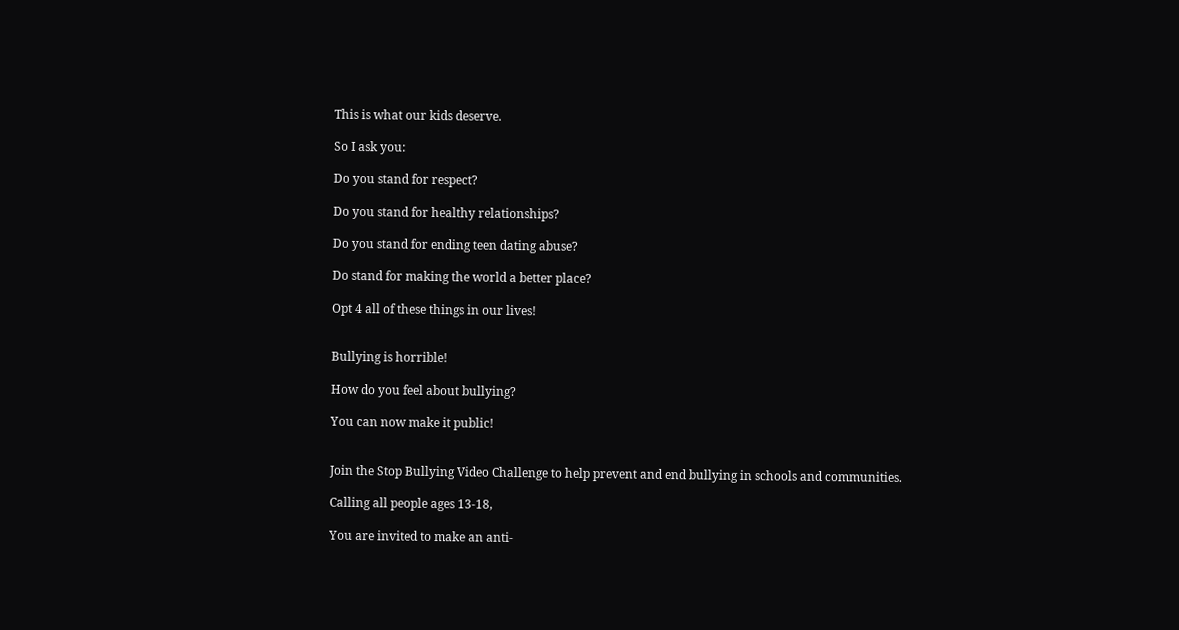This is what our kids deserve.

So I ask you:

Do you stand for respect?

Do you stand for healthy relationships?

Do you stand for ending teen dating abuse?

Do stand for making the world a better place?

Opt 4 all of these things in our lives!


Bullying is horrible!

How do you feel about bullying?

You can now make it public!


Join the Stop Bullying Video Challenge to help prevent and end bullying in schools and communities.

Calling all people ages 13-18,

You are invited to make an anti-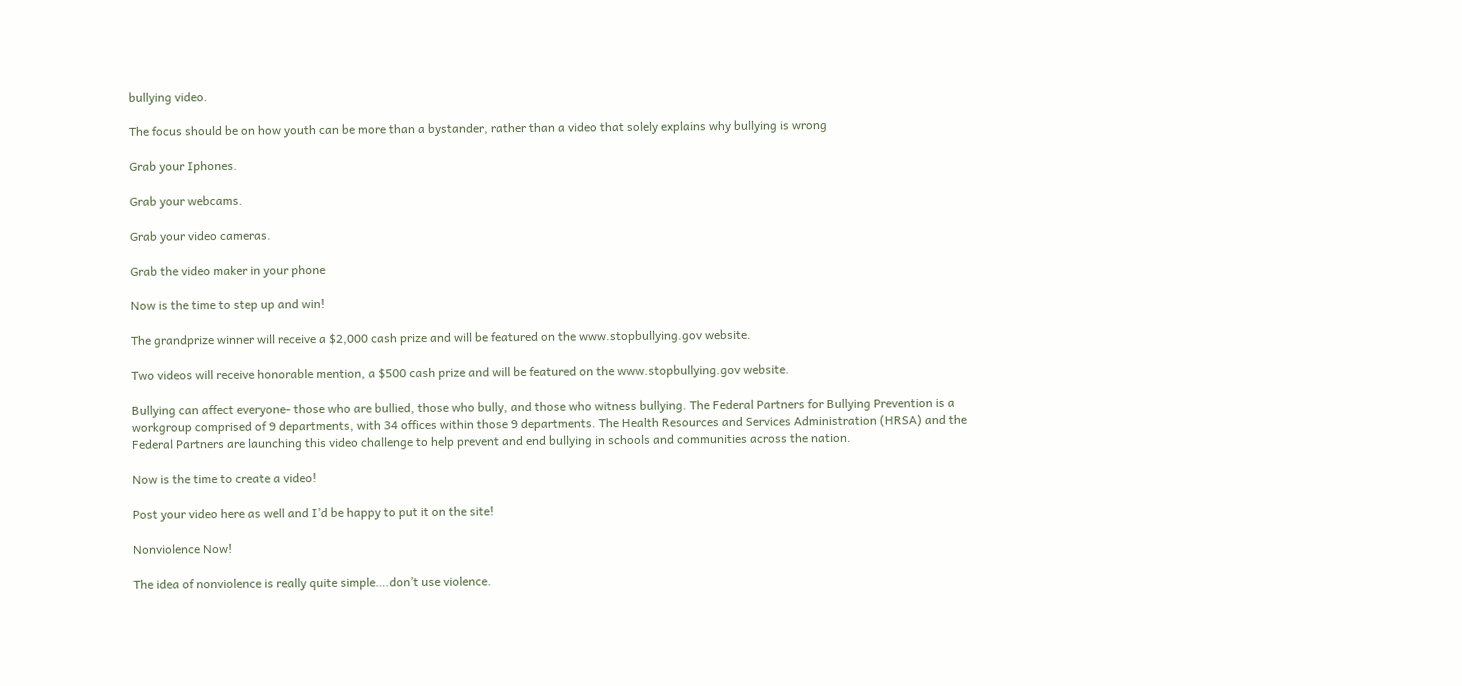bullying video.

The focus should be on how youth can be more than a bystander, rather than a video that solely explains why bullying is wrong

Grab your Iphones.

Grab your webcams.

Grab your video cameras.

Grab the video maker in your phone

Now is the time to step up and win!

The grandprize winner will receive a $2,000 cash prize and will be featured on the www.stopbullying.gov website.

Two videos will receive honorable mention, a $500 cash prize and will be featured on the www.stopbullying.gov website.

Bullying can affect everyone- those who are bullied, those who bully, and those who witness bullying. The Federal Partners for Bullying Prevention is a workgroup comprised of 9 departments, with 34 offices within those 9 departments. The Health Resources and Services Administration (HRSA) and the Federal Partners are launching this video challenge to help prevent and end bullying in schools and communities across the nation.

Now is the time to create a video!

Post your video here as well and I’d be happy to put it on the site!

Nonviolence Now!

The idea of nonviolence is really quite simple….don’t use violence.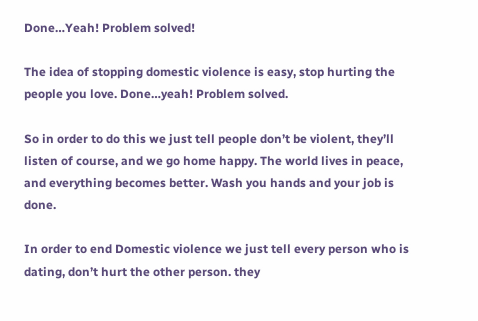Done…Yeah! Problem solved!

The idea of stopping domestic violence is easy, stop hurting the people you love. Done…yeah! Problem solved.

So in order to do this we just tell people don’t be violent, they’ll listen of course, and we go home happy. The world lives in peace, and everything becomes better. Wash you hands and your job is done.

In order to end Domestic violence we just tell every person who is dating, don’t hurt the other person. they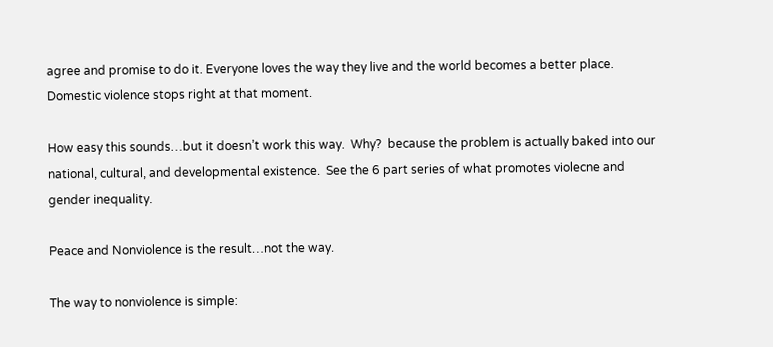agree and promise to do it. Everyone loves the way they live and the world becomes a better place. Domestic violence stops right at that moment.

How easy this sounds…but it doesn’t work this way.  Why?  because the problem is actually baked into our national, cultural, and developmental existence.  See the 6 part series of what promotes violecne and gender inequality.

Peace and Nonviolence is the result…not the way.

The way to nonviolence is simple: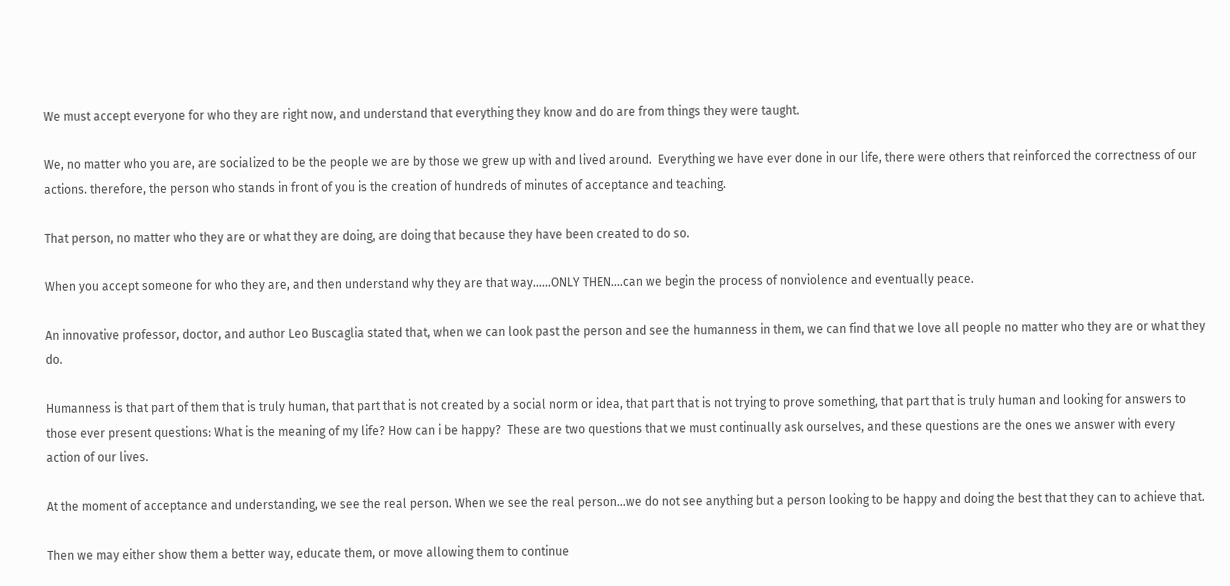We must accept everyone for who they are right now, and understand that everything they know and do are from things they were taught.

We, no matter who you are, are socialized to be the people we are by those we grew up with and lived around.  Everything we have ever done in our life, there were others that reinforced the correctness of our actions. therefore, the person who stands in front of you is the creation of hundreds of minutes of acceptance and teaching.

That person, no matter who they are or what they are doing, are doing that because they have been created to do so.

When you accept someone for who they are, and then understand why they are that way……ONLY THEN.…can we begin the process of nonviolence and eventually peace.

An innovative professor, doctor, and author Leo Buscaglia stated that, when we can look past the person and see the humanness in them, we can find that we love all people no matter who they are or what they do.

Humanness is that part of them that is truly human, that part that is not created by a social norm or idea, that part that is not trying to prove something, that part that is truly human and looking for answers to those ever present questions: What is the meaning of my life? How can i be happy?  These are two questions that we must continually ask ourselves, and these questions are the ones we answer with every action of our lives.

At the moment of acceptance and understanding, we see the real person. When we see the real person…we do not see anything but a person looking to be happy and doing the best that they can to achieve that.

Then we may either show them a better way, educate them, or move allowing them to continue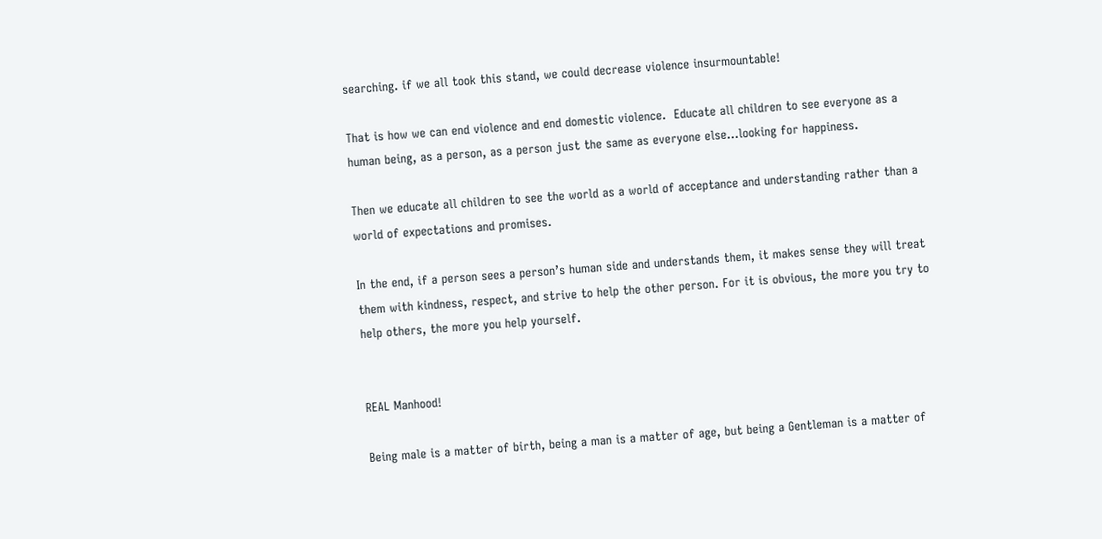searching. if we all took this stand, we could decrease violence insurmountable!

That is how we can end violence and end domestic violence.  Educate all children to see everyone as a human being, as a person, as a person just the same as everyone else…looking for happiness.

Then we educate all children to see the world as a world of acceptance and understanding rather than a world of expectations and promises.

In the end, if a person sees a person’s human side and understands them, it makes sense they will treat them with kindness, respect, and strive to help the other person. For it is obvious, the more you try to help others, the more you help yourself.


REAL Manhood!

Being male is a matter of birth, being a man is a matter of age, but being a Gentleman is a matter of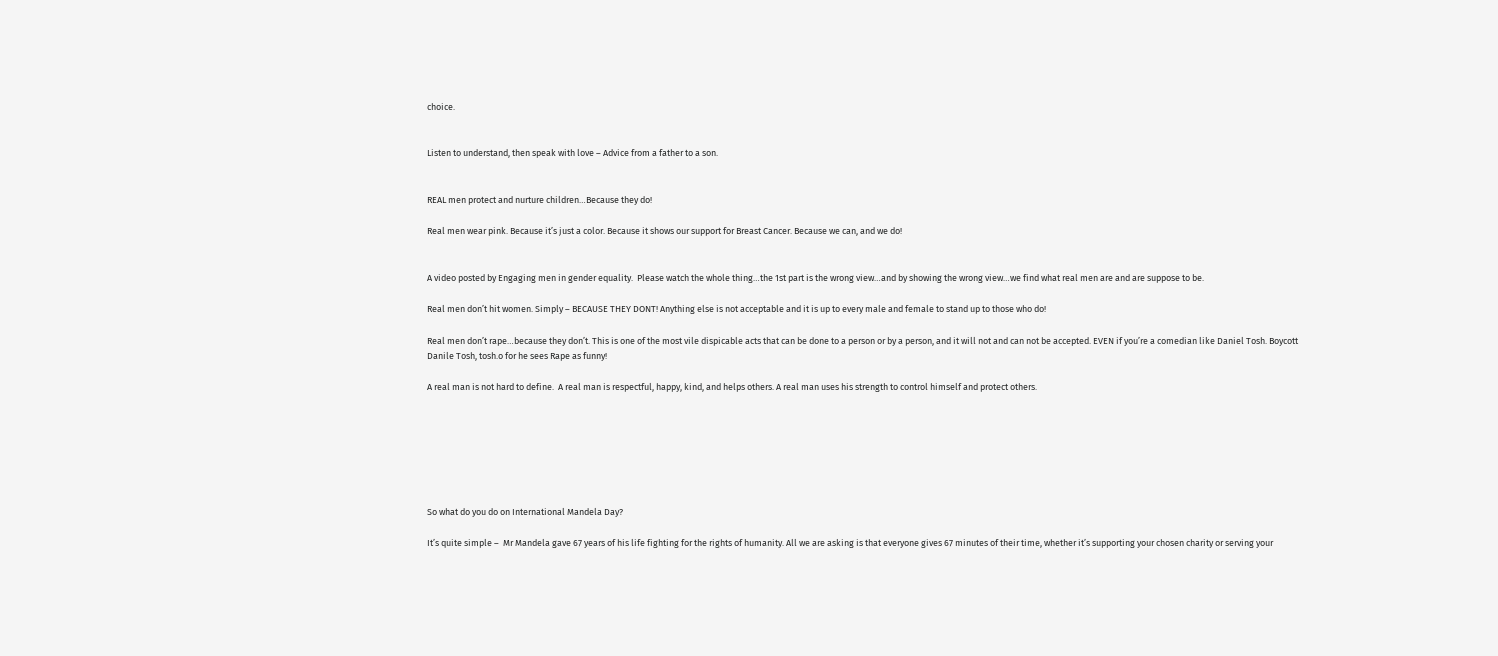choice.


Listen to understand, then speak with love – Advice from a father to a son.


REAL men protect and nurture children…Because they do!

Real men wear pink. Because it’s just a color. Because it shows our support for Breast Cancer. Because we can, and we do!


A video posted by Engaging men in gender equality.  Please watch the whole thing…the 1st part is the wrong view…and by showing the wrong view…we find what real men are and are suppose to be.

Real men don’t hit women. Simply – BECAUSE THEY DONT! Anything else is not acceptable and it is up to every male and female to stand up to those who do!

Real men don’t rape…because they don’t. This is one of the most vile dispicable acts that can be done to a person or by a person, and it will not and can not be accepted. EVEN if you’re a comedian like Daniel Tosh. Boycott Danile Tosh, tosh.o for he sees Rape as funny!

A real man is not hard to define.  A real man is respectful, happy, kind, and helps others. A real man uses his strength to control himself and protect others.







So what do you do on International Mandela Day?

It’s quite simple –  Mr Mandela gave 67 years of his life fighting for the rights of humanity. All we are asking is that everyone gives 67 minutes of their time, whether it’s supporting your chosen charity or serving your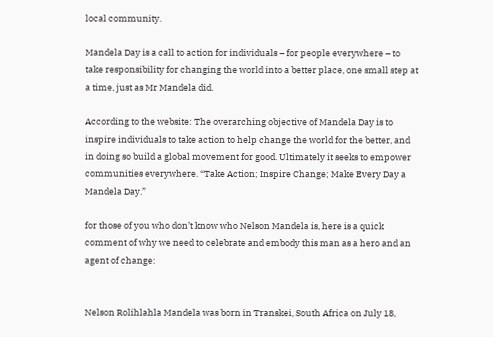local community.

Mandela Day is a call to action for individuals – for people everywhere – to take responsibility for changing the world into a better place, one small step at a time, just as Mr Mandela did.

According to the website: The overarching objective of Mandela Day is to inspire individuals to take action to help change the world for the better, and in doing so build a global movement for good. Ultimately it seeks to empower communities everywhere. “Take Action; Inspire Change; Make Every Day a Mandela Day.”

for those of you who don’t know who Nelson Mandela is, here is a quick comment of why we need to celebrate and embody this man as a hero and an agent of change:


Nelson Rolihlahla Mandela was born in Transkei, South Africa on July 18,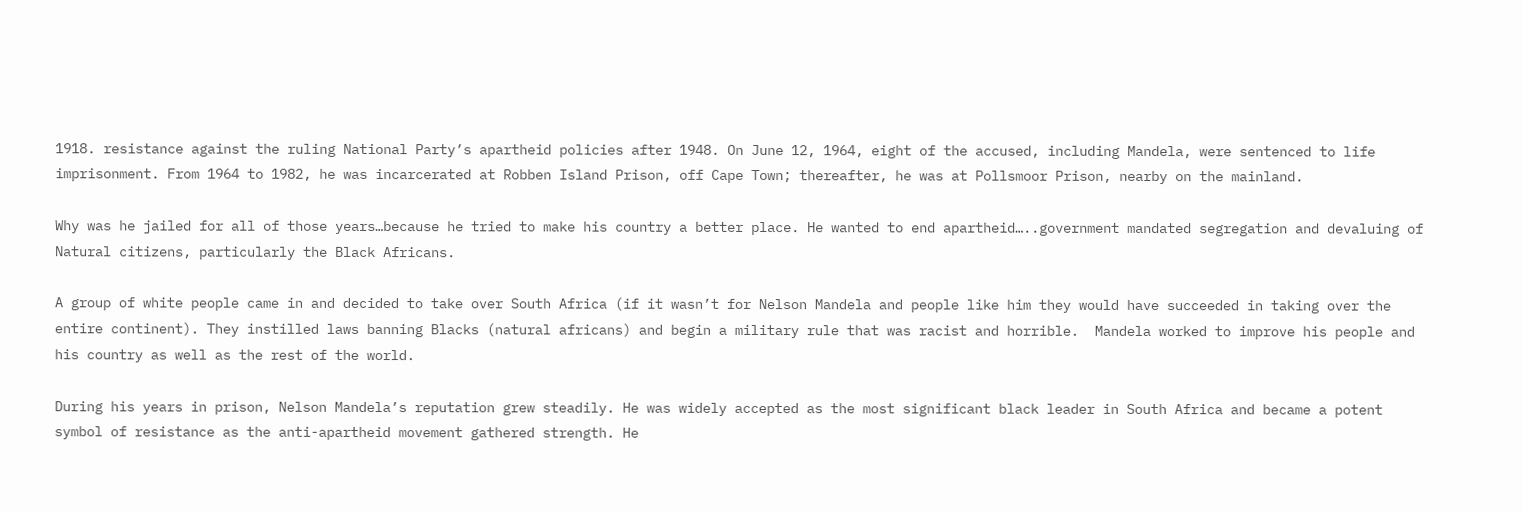1918. resistance against the ruling National Party’s apartheid policies after 1948. On June 12, 1964, eight of the accused, including Mandela, were sentenced to life imprisonment. From 1964 to 1982, he was incarcerated at Robben Island Prison, off Cape Town; thereafter, he was at Pollsmoor Prison, nearby on the mainland.

Why was he jailed for all of those years…because he tried to make his country a better place. He wanted to end apartheid…..government mandated segregation and devaluing of Natural citizens, particularly the Black Africans.

A group of white people came in and decided to take over South Africa (if it wasn’t for Nelson Mandela and people like him they would have succeeded in taking over the entire continent). They instilled laws banning Blacks (natural africans) and begin a military rule that was racist and horrible.  Mandela worked to improve his people and his country as well as the rest of the world.

During his years in prison, Nelson Mandela’s reputation grew steadily. He was widely accepted as the most significant black leader in South Africa and became a potent symbol of resistance as the anti-apartheid movement gathered strength. He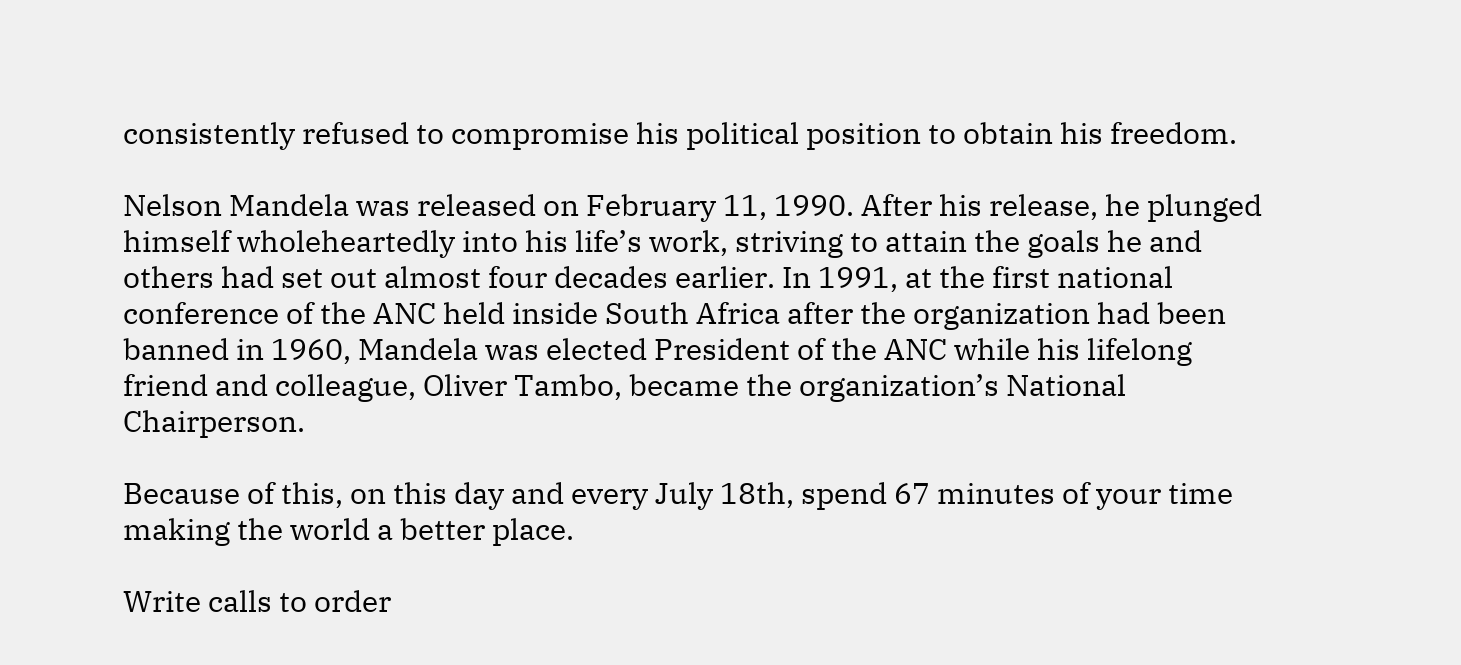consistently refused to compromise his political position to obtain his freedom.

Nelson Mandela was released on February 11, 1990. After his release, he plunged himself wholeheartedly into his life’s work, striving to attain the goals he and others had set out almost four decades earlier. In 1991, at the first national conference of the ANC held inside South Africa after the organization had been banned in 1960, Mandela was elected President of the ANC while his lifelong friend and colleague, Oliver Tambo, became the organization’s National Chairperson.

Because of this, on this day and every July 18th, spend 67 minutes of your time making the world a better place.

Write calls to order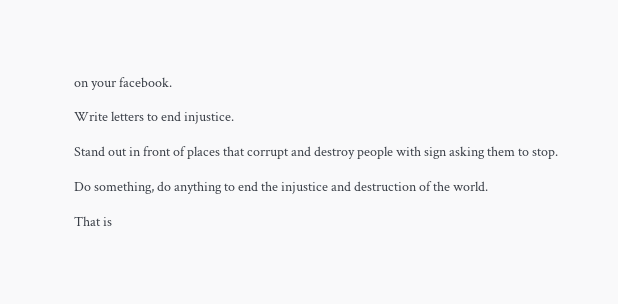on your facebook.

Write letters to end injustice.

Stand out in front of places that corrupt and destroy people with sign asking them to stop.

Do something, do anything to end the injustice and destruction of the world.

That is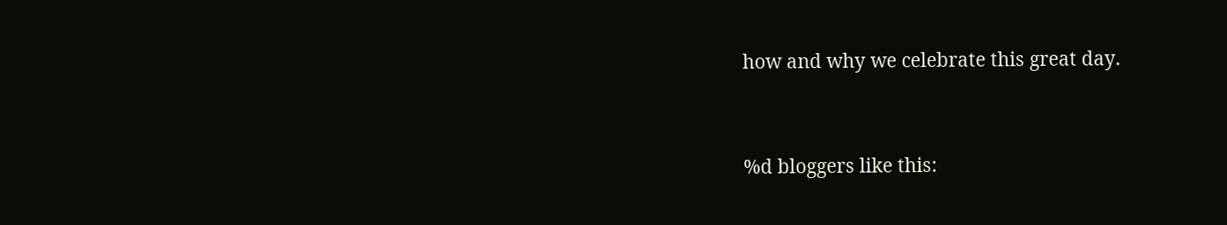how and why we celebrate this great day.


%d bloggers like this: